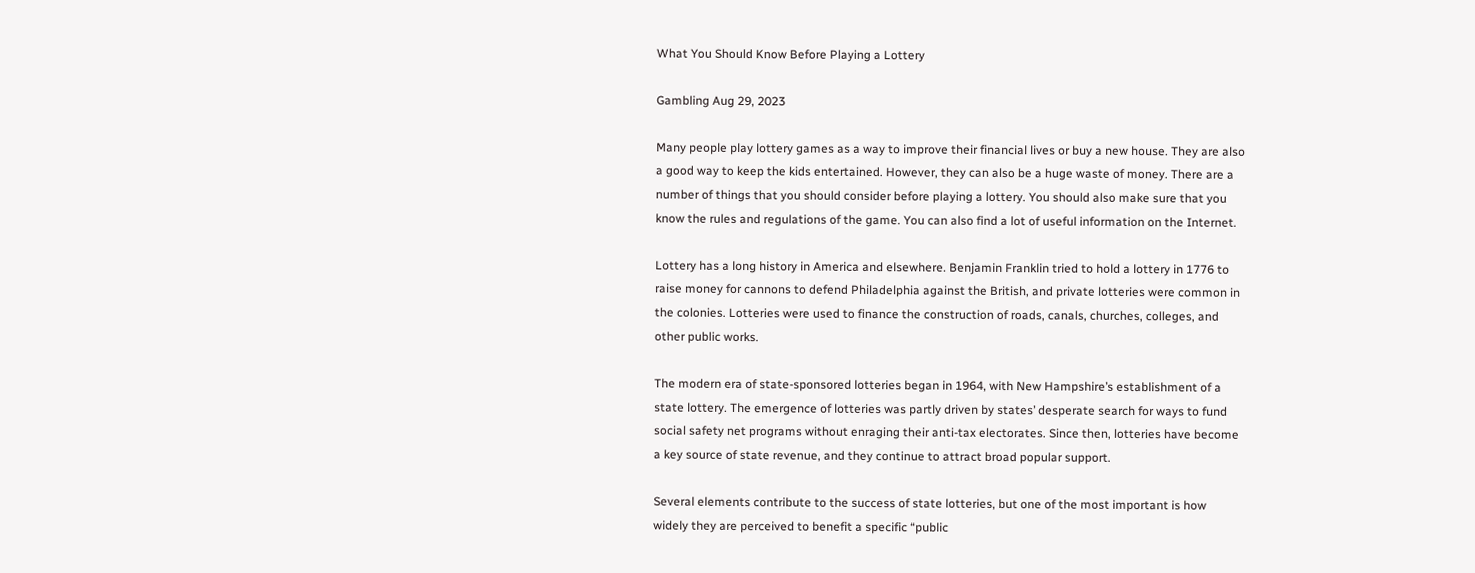What You Should Know Before Playing a Lottery

Gambling Aug 29, 2023

Many people play lottery games as a way to improve their financial lives or buy a new house. They are also a good way to keep the kids entertained. However, they can also be a huge waste of money. There are a number of things that you should consider before playing a lottery. You should also make sure that you know the rules and regulations of the game. You can also find a lot of useful information on the Internet.

Lottery has a long history in America and elsewhere. Benjamin Franklin tried to hold a lottery in 1776 to raise money for cannons to defend Philadelphia against the British, and private lotteries were common in the colonies. Lotteries were used to finance the construction of roads, canals, churches, colleges, and other public works.

The modern era of state-sponsored lotteries began in 1964, with New Hampshire’s establishment of a state lottery. The emergence of lotteries was partly driven by states’ desperate search for ways to fund social safety net programs without enraging their anti-tax electorates. Since then, lotteries have become a key source of state revenue, and they continue to attract broad popular support.

Several elements contribute to the success of state lotteries, but one of the most important is how widely they are perceived to benefit a specific “public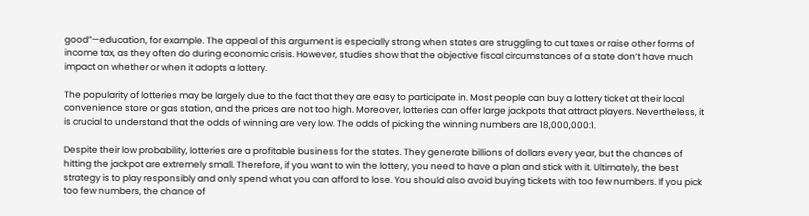good”—education, for example. The appeal of this argument is especially strong when states are struggling to cut taxes or raise other forms of income tax, as they often do during economic crisis. However, studies show that the objective fiscal circumstances of a state don’t have much impact on whether or when it adopts a lottery.

The popularity of lotteries may be largely due to the fact that they are easy to participate in. Most people can buy a lottery ticket at their local convenience store or gas station, and the prices are not too high. Moreover, lotteries can offer large jackpots that attract players. Nevertheless, it is crucial to understand that the odds of winning are very low. The odds of picking the winning numbers are 18,000,000:1.

Despite their low probability, lotteries are a profitable business for the states. They generate billions of dollars every year, but the chances of hitting the jackpot are extremely small. Therefore, if you want to win the lottery, you need to have a plan and stick with it. Ultimately, the best strategy is to play responsibly and only spend what you can afford to lose. You should also avoid buying tickets with too few numbers. If you pick too few numbers, the chance of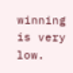winning is very low.